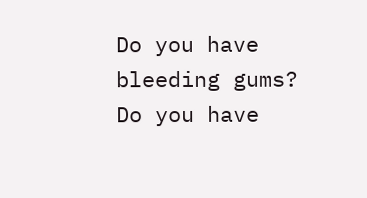Do you have bleeding gums?
Do you have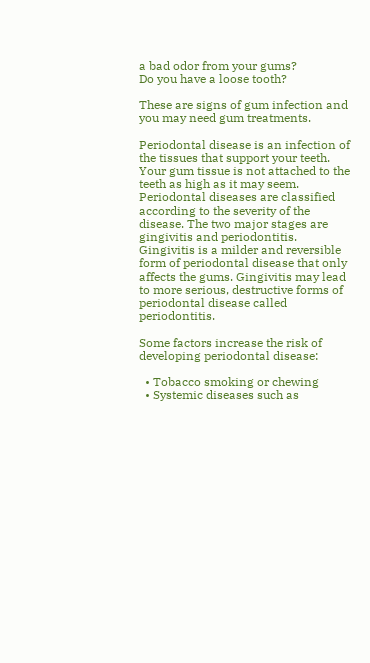a bad odor from your gums?
Do you have a loose tooth?

These are signs of gum infection and you may need gum treatments.

Periodontal disease is an infection of the tissues that support your teeth. Your gum tissue is not attached to the teeth as high as it may seem. Periodontal diseases are classified according to the severity of the disease. The two major stages are gingivitis and periodontitis. Gingivitis is a milder and reversible form of periodontal disease that only affects the gums. Gingivitis may lead to more serious, destructive forms of periodontal disease called periodontitis.

Some factors increase the risk of developing periodontal disease:

  • Tobacco smoking or chewing
  • Systemic diseases such as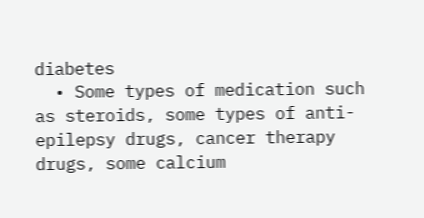diabetes
  • Some types of medication such as steroids, some types of anti-epilepsy drugs, cancer therapy drugs, some calcium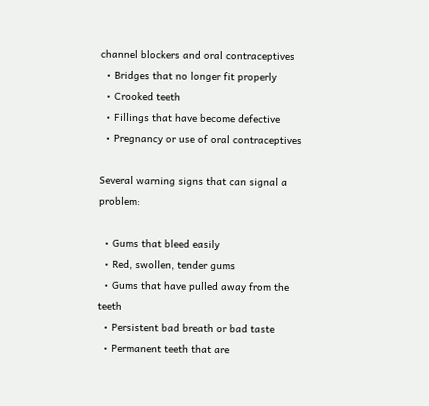channel blockers and oral contraceptives
  • Bridges that no longer fit properly
  • Crooked teeth
  • Fillings that have become defective
  • Pregnancy or use of oral contraceptives

Several warning signs that can signal a problem:

  • Gums that bleed easily
  • Red, swollen, tender gums
  • Gums that have pulled away from the teeth
  • Persistent bad breath or bad taste
  • Permanent teeth that are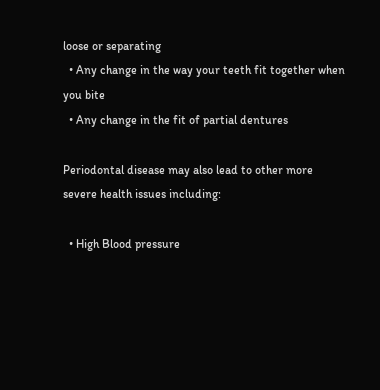loose or separating
  • Any change in the way your teeth fit together when you bite
  • Any change in the fit of partial dentures

Periodontal disease may also lead to other more severe health issues including:

  • High Blood pressure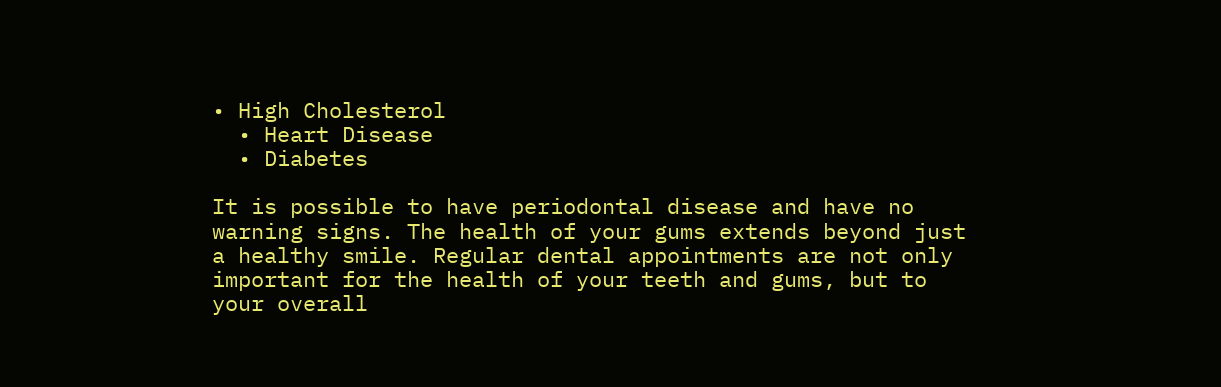• High Cholesterol
  • Heart Disease
  • Diabetes

It is possible to have periodontal disease and have no warning signs. The health of your gums extends beyond just a healthy smile. Regular dental appointments are not only important for the health of your teeth and gums, but to your overall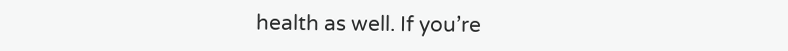health as well. If you’re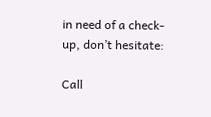in need of a check-up, don’t hesitate:

Call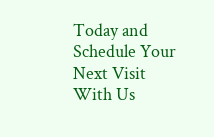Today and Schedule Your Next Visit With Us